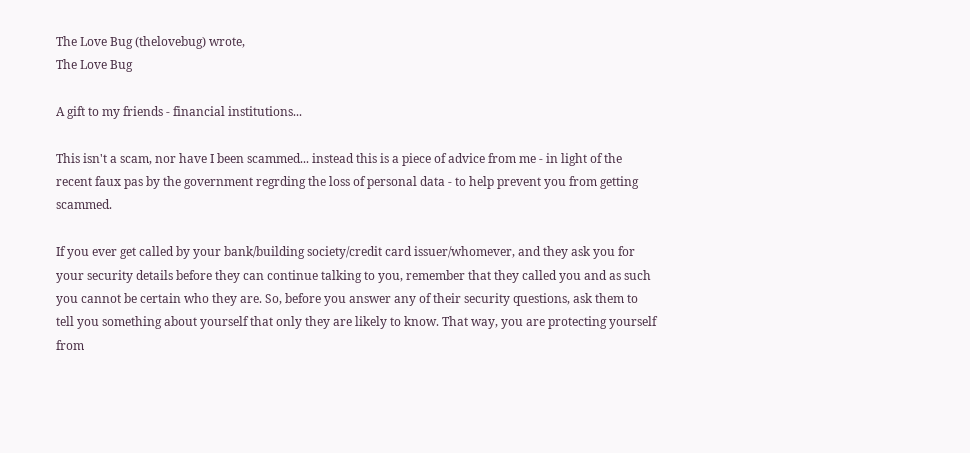The Love Bug (thelovebug) wrote,
The Love Bug

A gift to my friends - financial institutions...

This isn't a scam, nor have I been scammed... instead this is a piece of advice from me - in light of the recent faux pas by the government regrding the loss of personal data - to help prevent you from getting scammed.

If you ever get called by your bank/building society/credit card issuer/whomever, and they ask you for your security details before they can continue talking to you, remember that they called you and as such you cannot be certain who they are. So, before you answer any of their security questions, ask them to tell you something about yourself that only they are likely to know. That way, you are protecting yourself from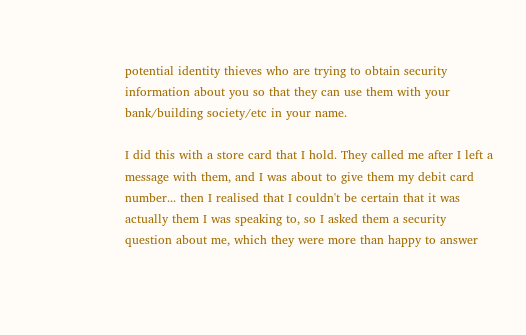potential identity thieves who are trying to obtain security information about you so that they can use them with your bank/building society/etc in your name.

I did this with a store card that I hold. They called me after I left a message with them, and I was about to give them my debit card number... then I realised that I couldn't be certain that it was actually them I was speaking to, so I asked them a security question about me, which they were more than happy to answer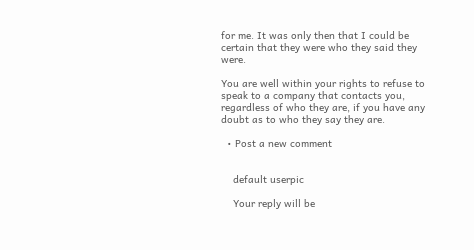for me. It was only then that I could be certain that they were who they said they were.

You are well within your rights to refuse to speak to a company that contacts you, regardless of who they are, if you have any doubt as to who they say they are.

  • Post a new comment


    default userpic

    Your reply will be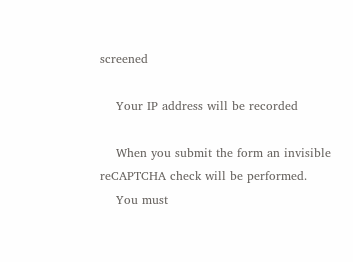screened

    Your IP address will be recorded

    When you submit the form an invisible reCAPTCHA check will be performed.
    You must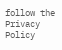follow the Privacy Policy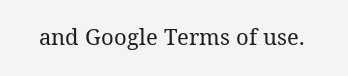and Google Terms of use.